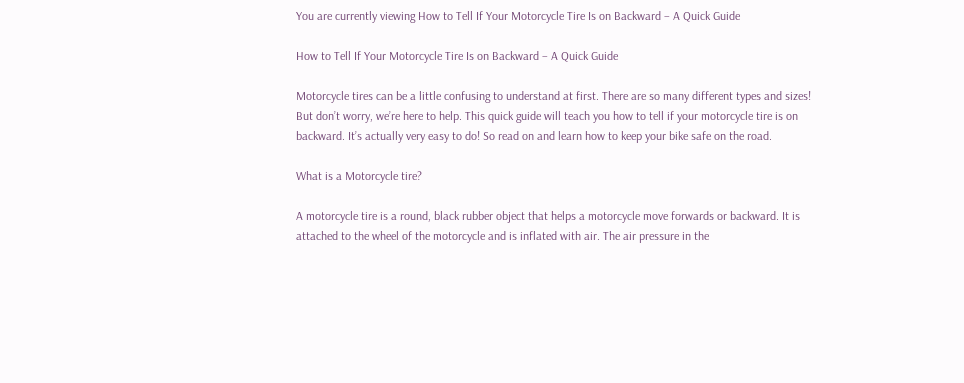You are currently viewing How to Tell If Your Motorcycle Tire Is on Backward – A Quick Guide

How to Tell If Your Motorcycle Tire Is on Backward – A Quick Guide

Motorcycle tires can be a little confusing to understand at first. There are so many different types and sizes! But don’t worry, we’re here to help. This quick guide will teach you how to tell if your motorcycle tire is on backward. It’s actually very easy to do! So read on and learn how to keep your bike safe on the road.

What is a Motorcycle tire?

A motorcycle tire is a round, black rubber object that helps a motorcycle move forwards or backward. It is attached to the wheel of the motorcycle and is inflated with air. The air pressure in the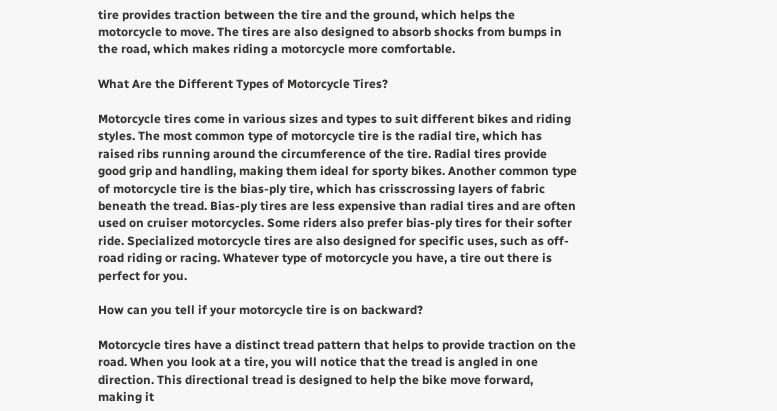tire provides traction between the tire and the ground, which helps the motorcycle to move. The tires are also designed to absorb shocks from bumps in the road, which makes riding a motorcycle more comfortable.

What Are the Different Types of Motorcycle Tires?

Motorcycle tires come in various sizes and types to suit different bikes and riding styles. The most common type of motorcycle tire is the radial tire, which has raised ribs running around the circumference of the tire. Radial tires provide good grip and handling, making them ideal for sporty bikes. Another common type of motorcycle tire is the bias-ply tire, which has crisscrossing layers of fabric beneath the tread. Bias-ply tires are less expensive than radial tires and are often used on cruiser motorcycles. Some riders also prefer bias-ply tires for their softer ride. Specialized motorcycle tires are also designed for specific uses, such as off-road riding or racing. Whatever type of motorcycle you have, a tire out there is perfect for you.

How can you tell if your motorcycle tire is on backward?

Motorcycle tires have a distinct tread pattern that helps to provide traction on the road. When you look at a tire, you will notice that the tread is angled in one direction. This directional tread is designed to help the bike move forward, making it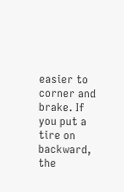easier to corner and brake. If you put a tire on backward, the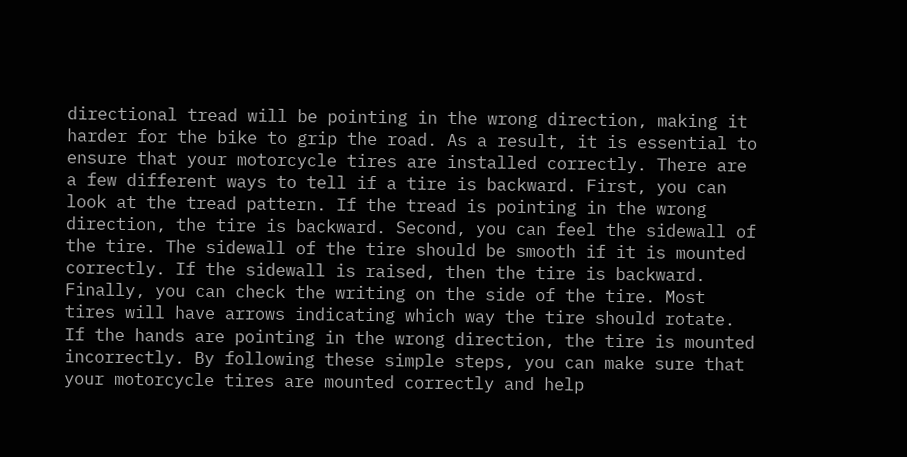directional tread will be pointing in the wrong direction, making it harder for the bike to grip the road. As a result, it is essential to ensure that your motorcycle tires are installed correctly. There are a few different ways to tell if a tire is backward. First, you can look at the tread pattern. If the tread is pointing in the wrong direction, the tire is backward. Second, you can feel the sidewall of the tire. The sidewall of the tire should be smooth if it is mounted correctly. If the sidewall is raised, then the tire is backward. Finally, you can check the writing on the side of the tire. Most tires will have arrows indicating which way the tire should rotate. If the hands are pointing in the wrong direction, the tire is mounted incorrectly. By following these simple steps, you can make sure that your motorcycle tires are mounted correctly and help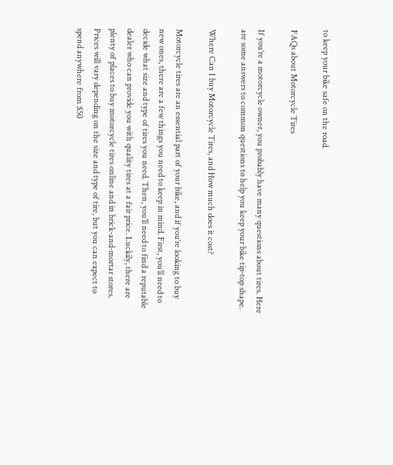to keep your bike safe on the road.

FAQs about Motorcycle Tires

If you’re a motorcycle owner, you probably have many questions about tires. Here are some answers to common questions to help you keep your bike tip-top shape.

Where Can I buy Motorcycle Tires, and How much does it cost?

Motorcycle tires are an essential part of your bike, and if you’re looking to buy new ones, there are a few things you need to keep in mind. First, you’ll need to decide what size and type of tires you need. Then, you’ll need to find a reputable dealer who can provide you with quality tires at a fair price. Luckily, there are plenty of places to buy motorcycle tires online and in brick-and-mortar stores. Prices will vary depending on the size and type of tire, but you can expect to spend anywhere from $50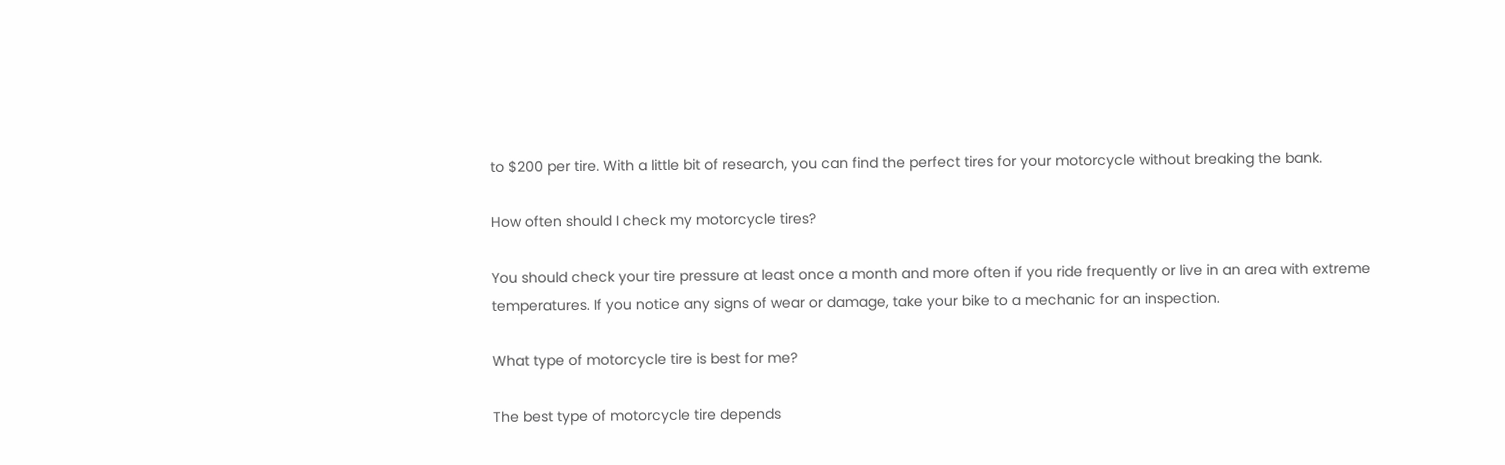to $200 per tire. With a little bit of research, you can find the perfect tires for your motorcycle without breaking the bank.

How often should I check my motorcycle tires?

You should check your tire pressure at least once a month and more often if you ride frequently or live in an area with extreme temperatures. If you notice any signs of wear or damage, take your bike to a mechanic for an inspection.

What type of motorcycle tire is best for me?

The best type of motorcycle tire depends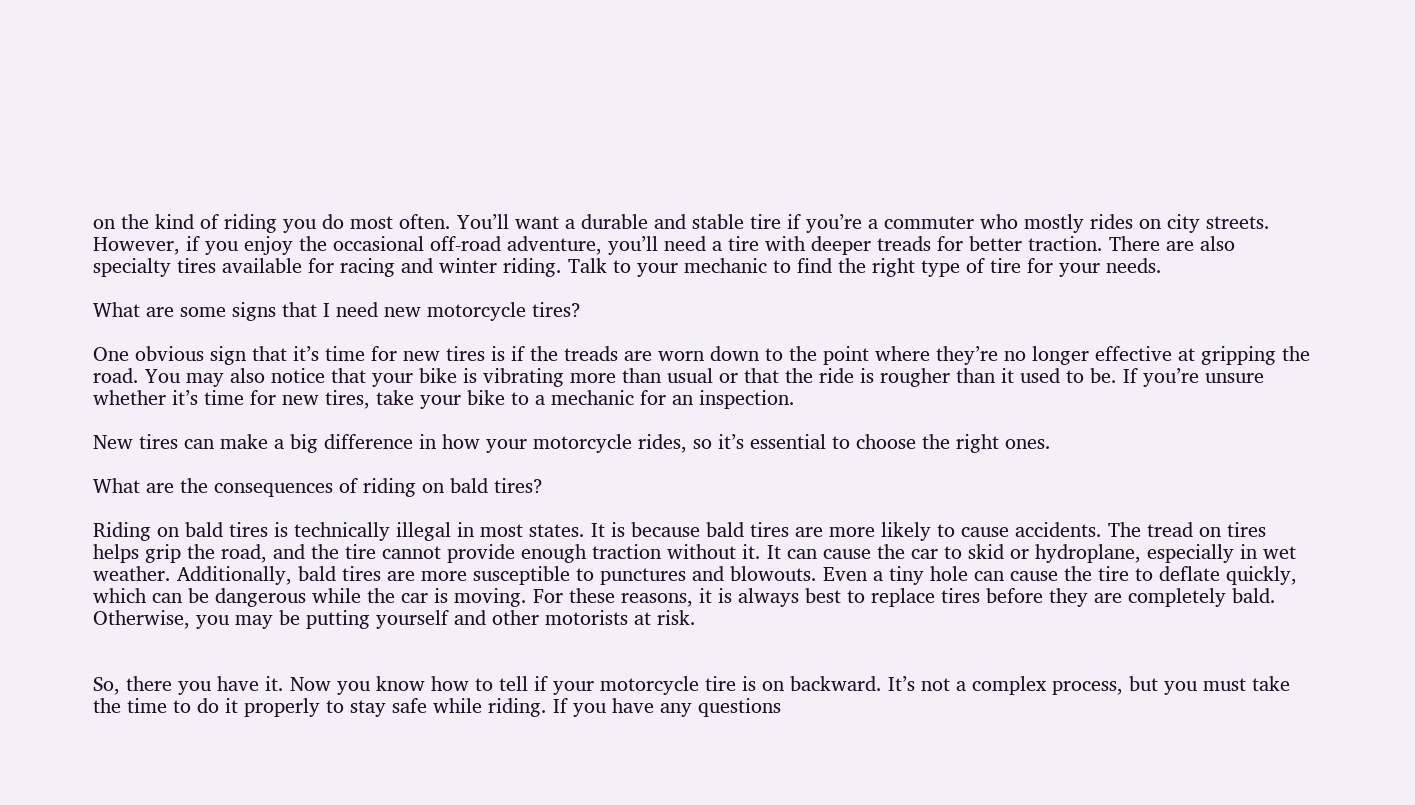on the kind of riding you do most often. You’ll want a durable and stable tire if you’re a commuter who mostly rides on city streets. However, if you enjoy the occasional off-road adventure, you’ll need a tire with deeper treads for better traction. There are also specialty tires available for racing and winter riding. Talk to your mechanic to find the right type of tire for your needs.

What are some signs that I need new motorcycle tires?

One obvious sign that it’s time for new tires is if the treads are worn down to the point where they’re no longer effective at gripping the road. You may also notice that your bike is vibrating more than usual or that the ride is rougher than it used to be. If you’re unsure whether it’s time for new tires, take your bike to a mechanic for an inspection.

New tires can make a big difference in how your motorcycle rides, so it’s essential to choose the right ones.

What are the consequences of riding on bald tires?

Riding on bald tires is technically illegal in most states. It is because bald tires are more likely to cause accidents. The tread on tires helps grip the road, and the tire cannot provide enough traction without it. It can cause the car to skid or hydroplane, especially in wet weather. Additionally, bald tires are more susceptible to punctures and blowouts. Even a tiny hole can cause the tire to deflate quickly, which can be dangerous while the car is moving. For these reasons, it is always best to replace tires before they are completely bald. Otherwise, you may be putting yourself and other motorists at risk.


So, there you have it. Now you know how to tell if your motorcycle tire is on backward. It’s not a complex process, but you must take the time to do it properly to stay safe while riding. If you have any questions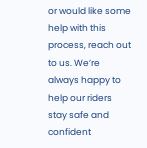or would like some help with this process, reach out to us. We’re always happy to help our riders stay safe and confident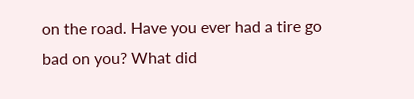on the road. Have you ever had a tire go bad on you? What did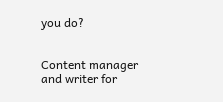you do?


Content manager and writer for